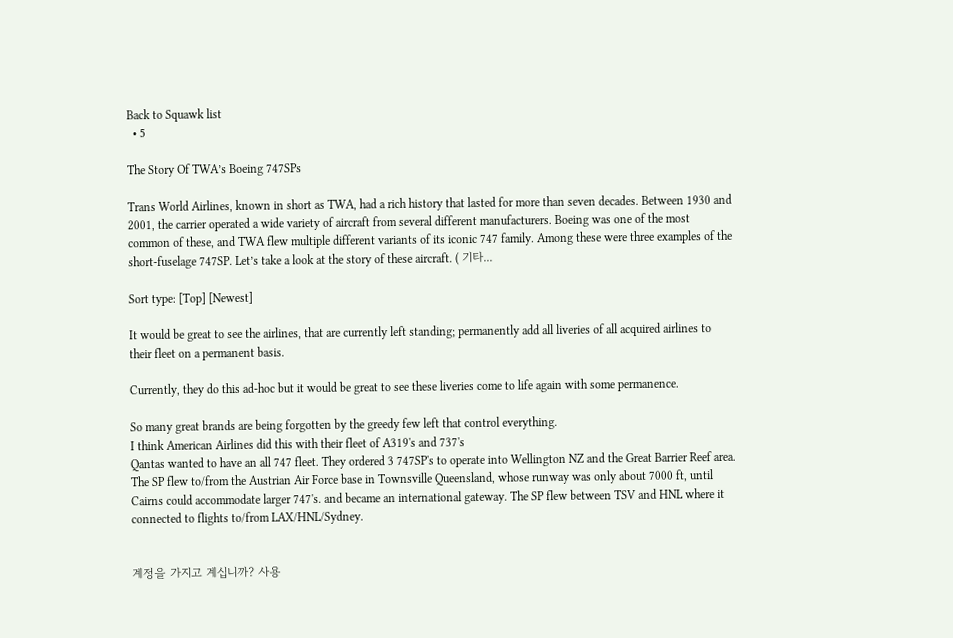Back to Squawk list
  • 5

The Story Of TWA’s Boeing 747SPs

Trans World Airlines, known in short as TWA, had a rich history that lasted for more than seven decades. Between 1930 and 2001, the carrier operated a wide variety of aircraft from several different manufacturers. Boeing was one of the most common of these, and TWA flew multiple different variants of its iconic 747 family. Among these were three examples of the short-fuselage 747SP. Let’s take a look at the story of these aircraft. ( 기타...

Sort type: [Top] [Newest]

It would be great to see the airlines, that are currently left standing; permanently add all liveries of all acquired airlines to their fleet on a permanent basis.

Currently, they do this ad-hoc but it would be great to see these liveries come to life again with some permanence.

So many great brands are being forgotten by the greedy few left that control everything.
I think American Airlines did this with their fleet of A319's and 737's
Qantas wanted to have an all 747 fleet. They ordered 3 747SP's to operate into Wellington NZ and the Great Barrier Reef area. The SP flew to/from the Austrian Air Force base in Townsville Queensland, whose runway was only about 7000 ft, until Cairns could accommodate larger 747's. and became an international gateway. The SP flew between TSV and HNL where it connected to flights to/from LAX/HNL/Sydney.


계정을 가지고 계십니까? 사용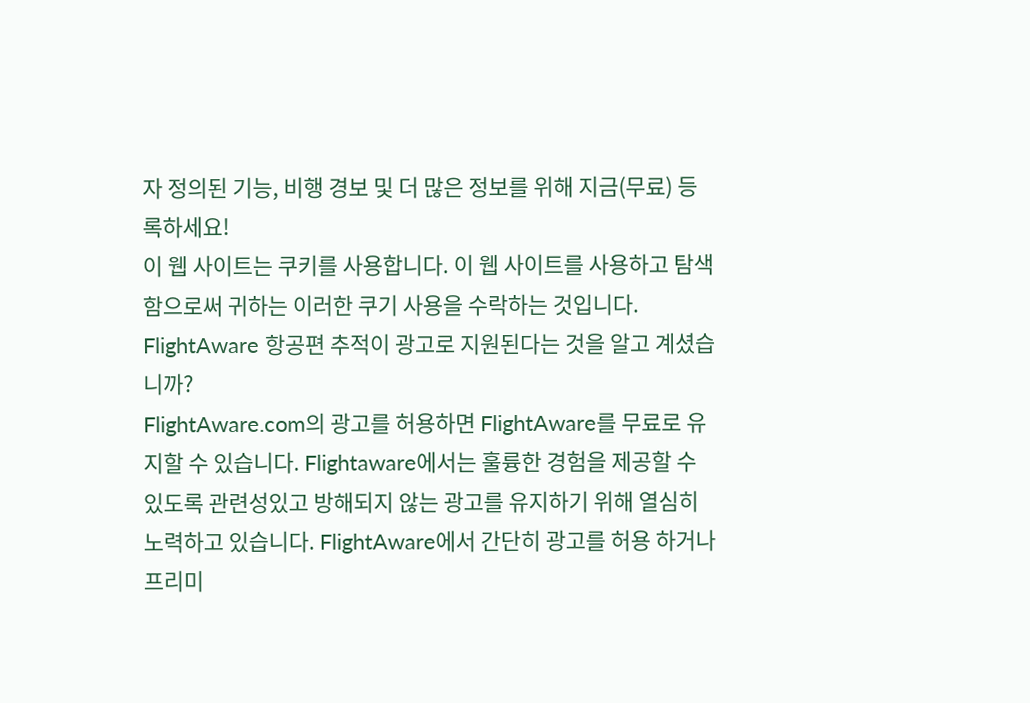자 정의된 기능, 비행 경보 및 더 많은 정보를 위해 지금(무료) 등록하세요!
이 웹 사이트는 쿠키를 사용합니다. 이 웹 사이트를 사용하고 탐색함으로써 귀하는 이러한 쿠기 사용을 수락하는 것입니다.
FlightAware 항공편 추적이 광고로 지원된다는 것을 알고 계셨습니까?
FlightAware.com의 광고를 허용하면 FlightAware를 무료로 유지할 수 있습니다. Flightaware에서는 훌륭한 경험을 제공할 수 있도록 관련성있고 방해되지 않는 광고를 유지하기 위해 열심히 노력하고 있습니다. FlightAware에서 간단히 광고를 허용 하거나 프리미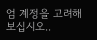엄 계정을 고려해 보십시오..